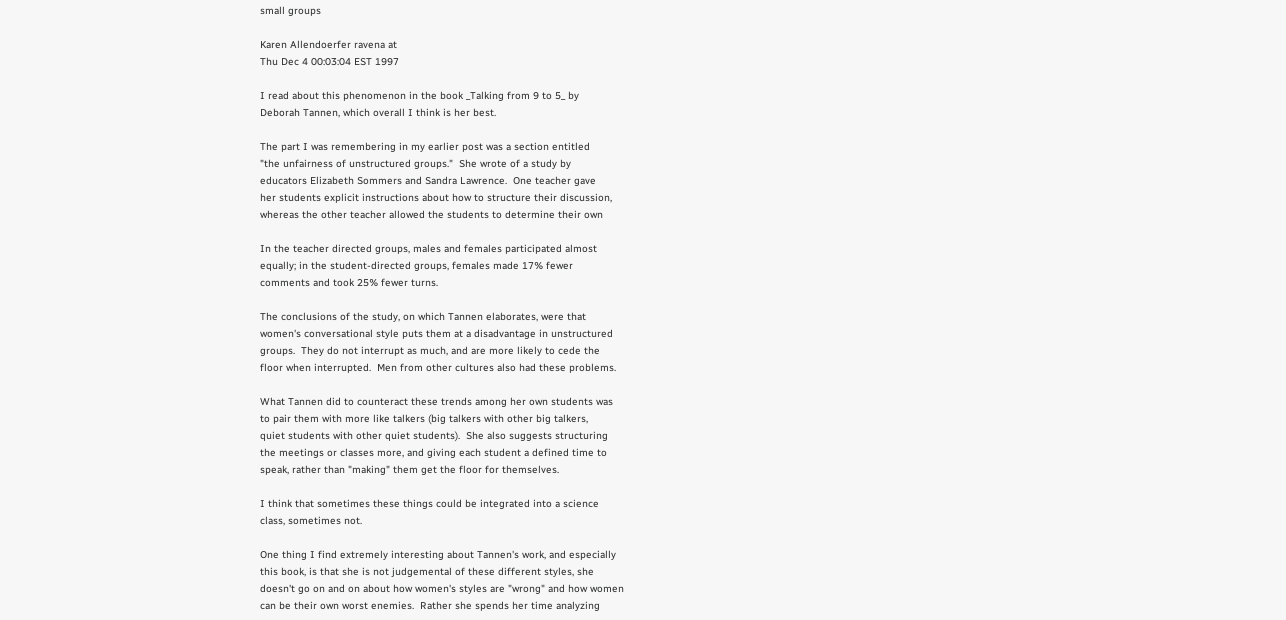small groups

Karen Allendoerfer ravena at
Thu Dec 4 00:03:04 EST 1997

I read about this phenomenon in the book _Talking from 9 to 5_ by
Deborah Tannen, which overall I think is her best.

The part I was remembering in my earlier post was a section entitled
"the unfairness of unstructured groups."  She wrote of a study by
educators Elizabeth Sommers and Sandra Lawrence.  One teacher gave
her students explicit instructions about how to structure their discussion,
whereas the other teacher allowed the students to determine their own

In the teacher directed groups, males and females participated almost
equally; in the student-directed groups, females made 17% fewer
comments and took 25% fewer turns.

The conclusions of the study, on which Tannen elaborates, were that
women's conversational style puts them at a disadvantage in unstructured
groups.  They do not interrupt as much, and are more likely to cede the
floor when interrupted.  Men from other cultures also had these problems.

What Tannen did to counteract these trends among her own students was
to pair them with more like talkers (big talkers with other big talkers,
quiet students with other quiet students).  She also suggests structuring
the meetings or classes more, and giving each student a defined time to
speak, rather than "making" them get the floor for themselves.

I think that sometimes these things could be integrated into a science
class, sometimes not.

One thing I find extremely interesting about Tannen's work, and especially
this book, is that she is not judgemental of these different styles, she
doesn't go on and on about how women's styles are "wrong" and how women
can be their own worst enemies.  Rather she spends her time analyzing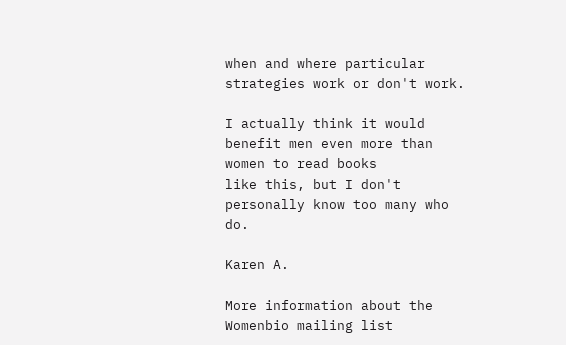when and where particular strategies work or don't work.

I actually think it would benefit men even more than women to read books
like this, but I don't personally know too many who do.

Karen A.

More information about the Womenbio mailing list